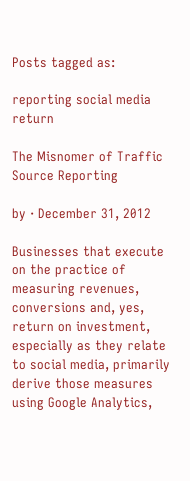Posts tagged as:

reporting social media return

The Misnomer of Traffic Source Reporting

by · December 31, 2012

Businesses that execute on the practice of measuring revenues, conversions and, yes, return on investment, especially as they relate to social media, primarily derive those measures using Google Analytics,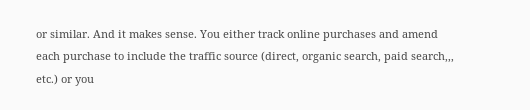or similar. And it makes sense. You either track online purchases and amend each purchase to include the traffic source (direct, organic search, paid search,,, etc.) or you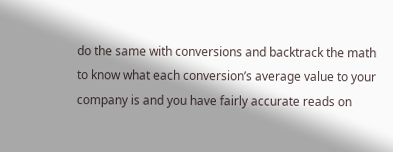do the same with conversions and backtrack the math to know what each conversion’s average value to your company is and you have fairly accurate reads on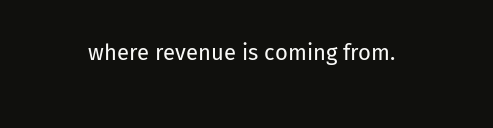where revenue is coming from.